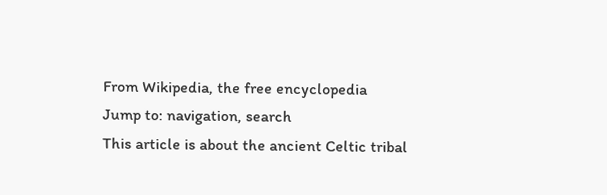From Wikipedia, the free encyclopedia
Jump to: navigation, search
This article is about the ancient Celtic tribal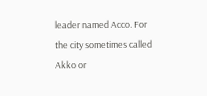leader named Acco. For the city sometimes called Akko or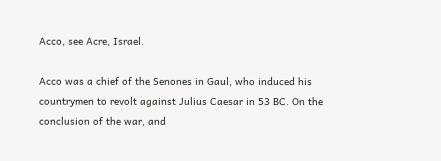Acco, see Acre, Israel.

Acco was a chief of the Senones in Gaul, who induced his countrymen to revolt against Julius Caesar in 53 BC. On the conclusion of the war, and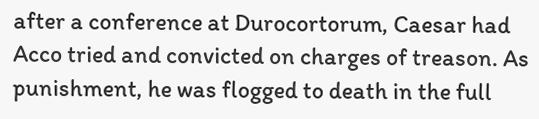after a conference at Durocortorum, Caesar had Acco tried and convicted on charges of treason. As punishment, he was flogged to death in the full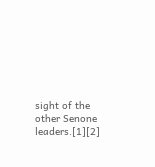sight of the other Senone leaders.[1][2]